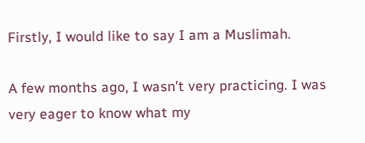Firstly, I would like to say I am a Muslimah.

A few months ago, I wasn’t very practicing. I was very eager to know what my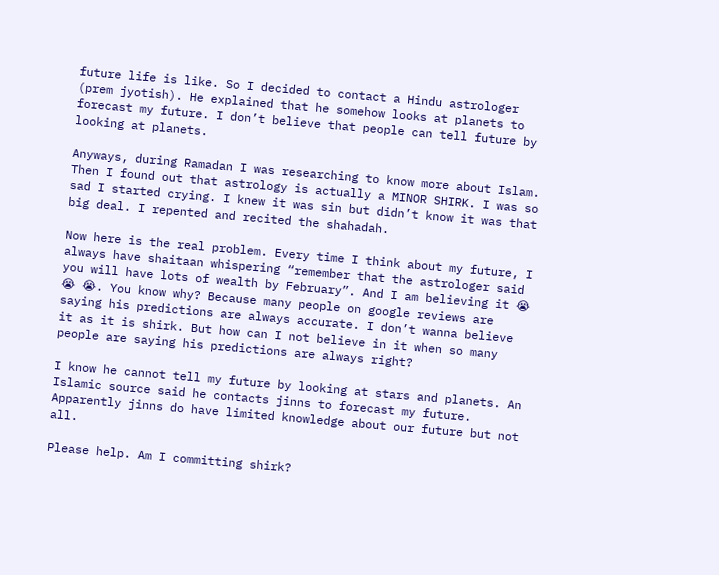future life is like. So I decided to contact a Hindu astrologer (prem jyotish). He explained that he somehow looks at planets to forecast my future. I don’t believe that people can tell future by looking at planets.

Anyways, during Ramadan I was researching to know more about Islam. Then I found out that astrology is actually a MINOR SHIRK. I was so sad I started crying. I knew it was sin but didn’t know it was that big deal. I repented and recited the shahadah.

Now here is the real problem. Every time I think about my future, I always have shaitaan whispering “remember that the astrologer said you will have lots of wealth by February”. And I am believing it 😭 😭 😭. You know why? Because many people on google reviews are saying his predictions are always accurate. I don’t wanna believe it as it is shirk. But how can I not believe in it when so many people are saying his predictions are always right?

I know he cannot tell my future by looking at stars and planets. An Islamic source said he contacts jinns to forecast my future. Apparently jinns do have limited knowledge about our future but not all.

Please help. Am I committing shirk?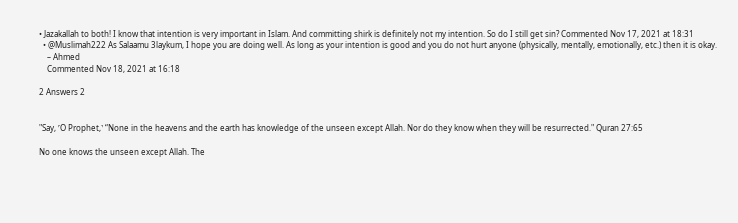• Jazakallah to both! I know that intention is very important in Islam. And committing shirk is definitely not my intention. So do I still get sin? Commented Nov 17, 2021 at 18:31
  • @Muslimah222 As Salaamu 3laykum, I hope you are doing well. As long as your intention is good and you do not hurt anyone (physically, mentally, emotionally, etc.) then it is okay.
    – Ahmed
    Commented Nov 18, 2021 at 16:18

2 Answers 2


"Say, ˹O Prophet,˺ “None in the heavens and the earth has knowledge of the unseen except Allah. Nor do they know when they will be resurrected." Quran 27:65

No one knows the unseen except Allah. The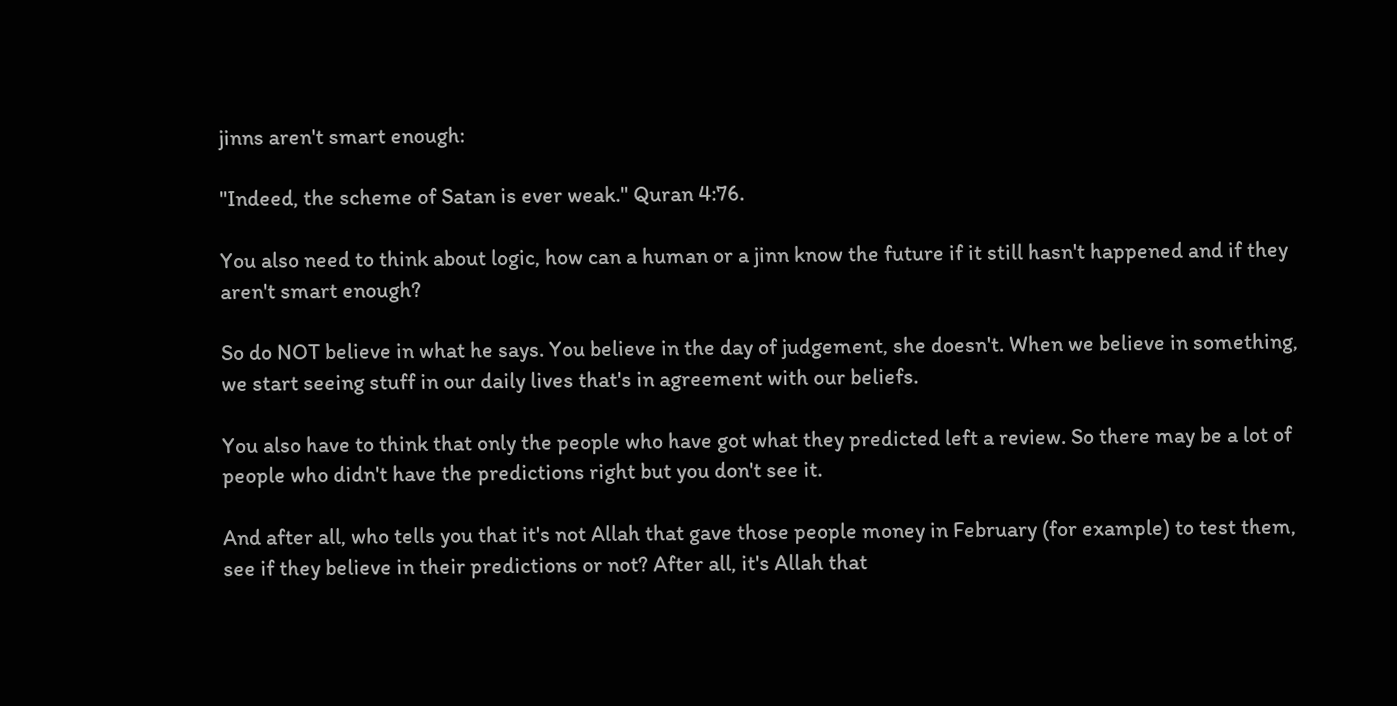jinns aren't smart enough:

"Indeed, the scheme of Satan is ever weak." Quran 4:76.

You also need to think about logic, how can a human or a jinn know the future if it still hasn't happened and if they aren't smart enough?

So do NOT believe in what he says. You believe in the day of judgement, she doesn't. When we believe in something, we start seeing stuff in our daily lives that's in agreement with our beliefs.

You also have to think that only the people who have got what they predicted left a review. So there may be a lot of people who didn't have the predictions right but you don't see it.

And after all, who tells you that it's not Allah that gave those people money in February (for example) to test them, see if they believe in their predictions or not? After all, it's Allah that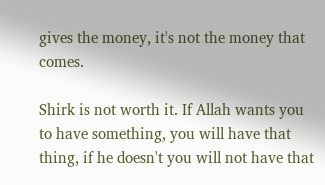gives the money, it's not the money that comes.

Shirk is not worth it. If Allah wants you to have something, you will have that thing, if he doesn't you will not have that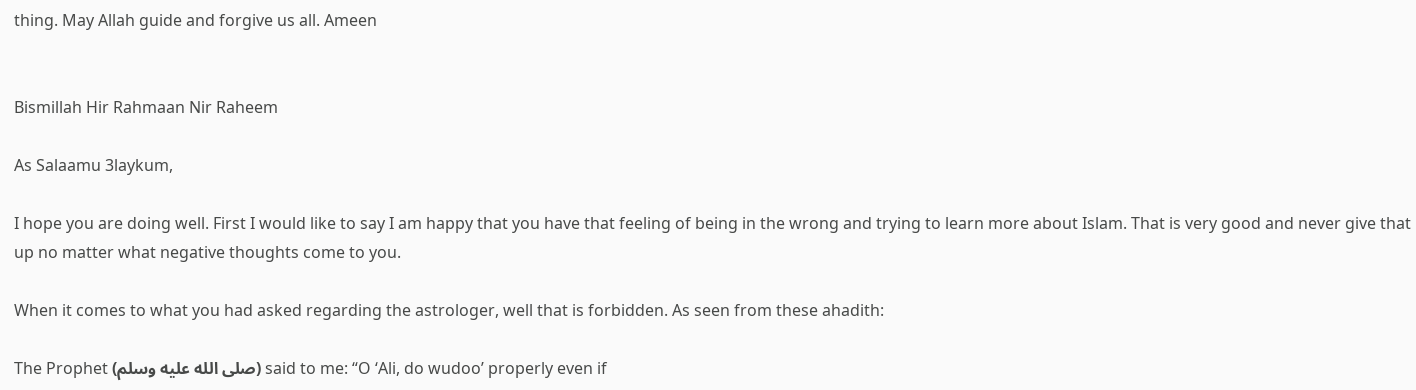thing. May Allah guide and forgive us all. Ameen


Bismillah Hir Rahmaan Nir Raheem

As Salaamu 3laykum,

I hope you are doing well. First I would like to say I am happy that you have that feeling of being in the wrong and trying to learn more about Islam. That is very good and never give that up no matter what negative thoughts come to you.

When it comes to what you had asked regarding the astrologer, well that is forbidden. As seen from these ahadith:

The Prophet (صلى الله عليه وسلم) said to me: “O ‘Ali, do wudoo’ properly even if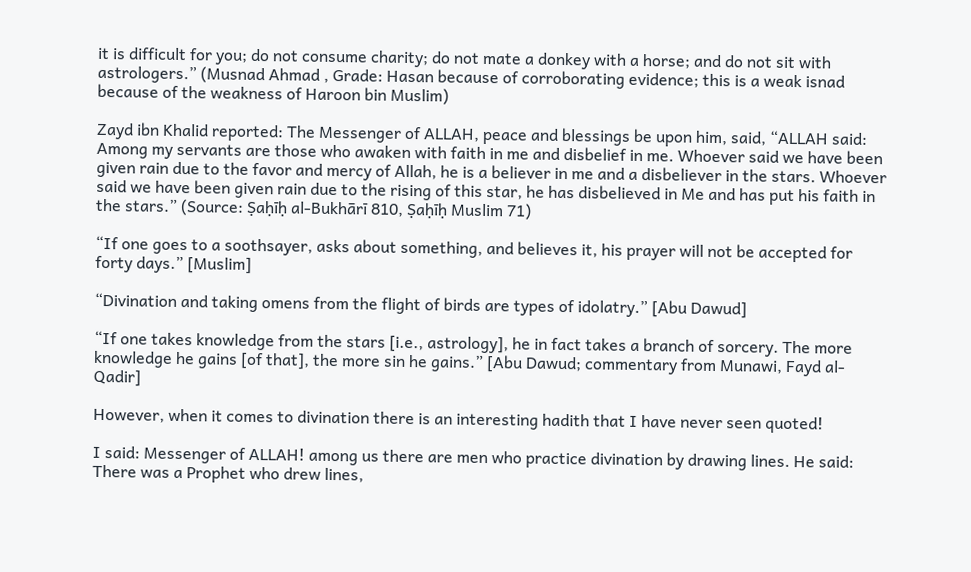it is difficult for you; do not consume charity; do not mate a donkey with a horse; and do not sit with astrologers.” (Musnad Ahmad , Grade: Hasan because of corroborating evidence; this is a weak isnad because of the weakness of Haroon bin Muslim)

Zayd ibn Khalid reported: The Messenger of ALLAH, peace and blessings be upon him, said, “ALLAH said: Among my servants are those who awaken with faith in me and disbelief in me. Whoever said we have been given rain due to the favor and mercy of Allah, he is a believer in me and a disbeliever in the stars. Whoever said we have been given rain due to the rising of this star, he has disbelieved in Me and has put his faith in the stars.” (Source: Ṣaḥīḥ al-Bukhārī 810, Ṣaḥīḥ Muslim 71)

“If one goes to a soothsayer, asks about something, and believes it, his prayer will not be accepted for forty days.” [Muslim]

“Divination and taking omens from the flight of birds are types of idolatry.” [Abu Dawud]

“If one takes knowledge from the stars [i.e., astrology], he in fact takes a branch of sorcery. The more knowledge he gains [of that], the more sin he gains.” [Abu Dawud; commentary from Munawi, Fayd al-Qadir]

However, when it comes to divination there is an interesting hadith that I have never seen quoted!

I said: Messenger of ALLAH! among us there are men who practice divination by drawing lines. He said: There was a Prophet who drew lines,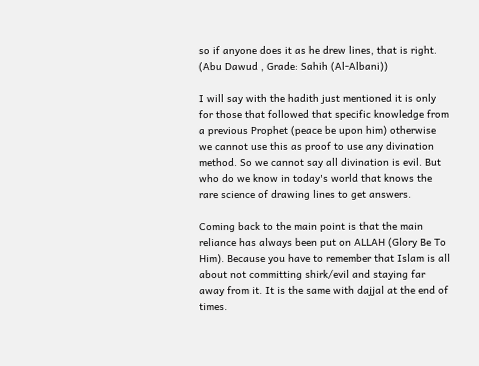so if anyone does it as he drew lines, that is right. (Abu Dawud , Grade: Sahih (Al-Albani))

I will say with the hadith just mentioned it is only for those that followed that specific knowledge from a previous Prophet (peace be upon him) otherwise we cannot use this as proof to use any divination method. So we cannot say all divination is evil. But who do we know in today's world that knows the rare science of drawing lines to get answers.

Coming back to the main point is that the main reliance has always been put on ALLAH (Glory Be To Him). Because you have to remember that Islam is all about not committing shirk/evil and staying far away from it. It is the same with dajjal at the end of times.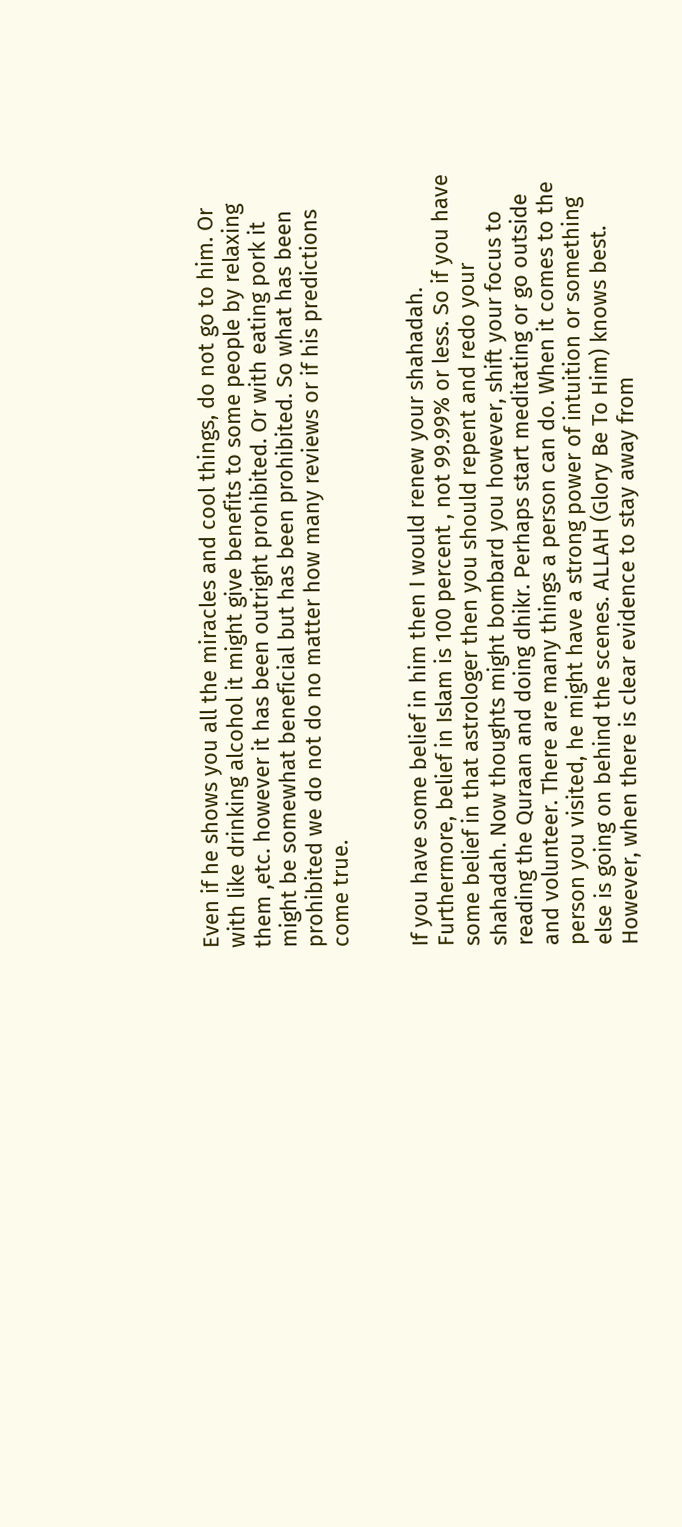Even if he shows you all the miracles and cool things, do not go to him. Or with like drinking alcohol it might give benefits to some people by relaxing them ,etc. however it has been outright prohibited. Or with eating pork it might be somewhat beneficial but has been prohibited. So what has been prohibited we do not do no matter how many reviews or if his predictions come true.


If you have some belief in him then I would renew your shahadah. Furthermore, belief in Islam is 100 percent , not 99.99% or less. So if you have some belief in that astrologer then you should repent and redo your shahadah. Now thoughts might bombard you however, shift your focus to reading the Quraan and doing dhikr. Perhaps start meditating or go outside and volunteer. There are many things a person can do. When it comes to the person you visited, he might have a strong power of intuition or something else is going on behind the scenes. ALLAH (Glory Be To Him) knows best. However, when there is clear evidence to stay away from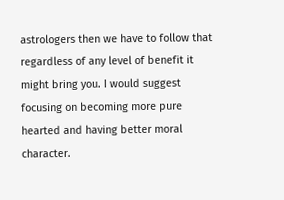astrologers then we have to follow that regardless of any level of benefit it might bring you. I would suggest focusing on becoming more pure hearted and having better moral character.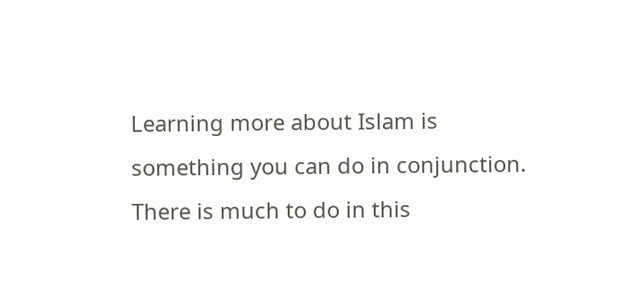Learning more about Islam is something you can do in conjunction. There is much to do in this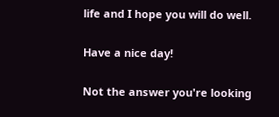life and I hope you will do well.

Have a nice day!

Not the answer you're looking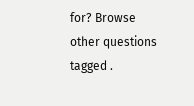for? Browse other questions tagged .